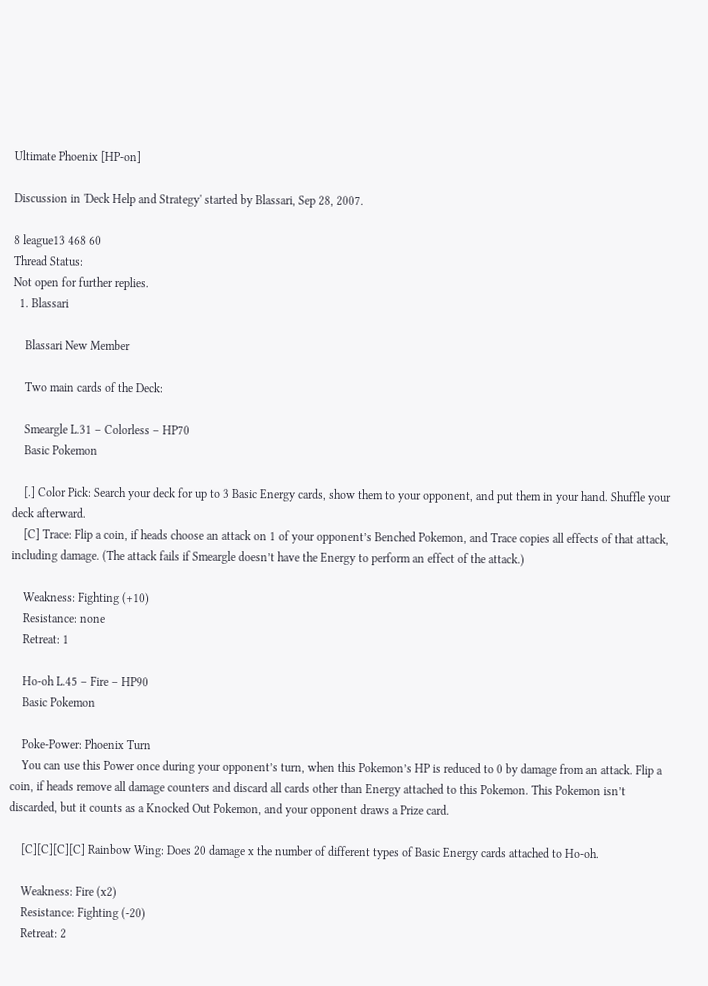Ultimate Phoenix [HP-on]

Discussion in 'Deck Help and Strategy' started by Blassari, Sep 28, 2007.

8 league13 468 60
Thread Status:
Not open for further replies.
  1. Blassari

    Blassari New Member

    Two main cards of the Deck:

    Smeargle L.31 – Colorless – HP70
    Basic Pokemon

    [.] Color Pick: Search your deck for up to 3 Basic Energy cards, show them to your opponent, and put them in your hand. Shuffle your deck afterward.
    [C] Trace: Flip a coin, if heads choose an attack on 1 of your opponent’s Benched Pokemon, and Trace copies all effects of that attack, including damage. (The attack fails if Smeargle doesn’t have the Energy to perform an effect of the attack.)

    Weakness: Fighting (+10)
    Resistance: none
    Retreat: 1

    Ho-oh L.45 – Fire – HP90
    Basic Pokemon

    Poke-Power: Phoenix Turn
    You can use this Power once during your opponent’s turn, when this Pokemon’s HP is reduced to 0 by damage from an attack. Flip a coin, if heads remove all damage counters and discard all cards other than Energy attached to this Pokemon. This Pokemon isn’t discarded, but it counts as a Knocked Out Pokemon, and your opponent draws a Prize card.

    [C][C][C][C] Rainbow Wing: Does 20 damage x the number of different types of Basic Energy cards attached to Ho-oh.

    Weakness: Fire (x2)
    Resistance: Fighting (-20)
    Retreat: 2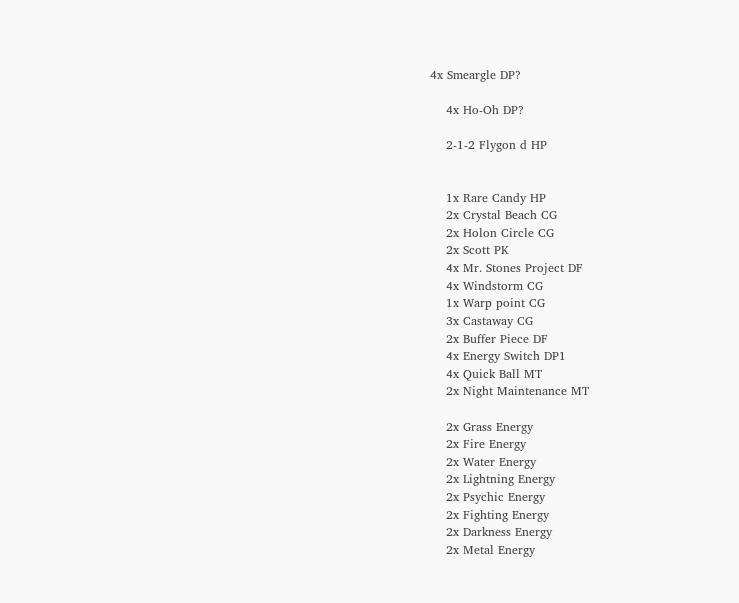4x Smeargle DP?

    4x Ho-Oh DP?

    2-1-2 Flygon d HP


    1x Rare Candy HP
    2x Crystal Beach CG
    2x Holon Circle CG
    2x Scott PK
    4x Mr. Stones Project DF
    4x Windstorm CG
    1x Warp point CG
    3x Castaway CG
    2x Buffer Piece DF
    4x Energy Switch DP1
    4x Quick Ball MT
    2x Night Maintenance MT

    2x Grass Energy
    2x Fire Energy
    2x Water Energy
    2x Lightning Energy
    2x Psychic Energy
    2x Fighting Energy
    2x Darkness Energy
    2x Metal Energy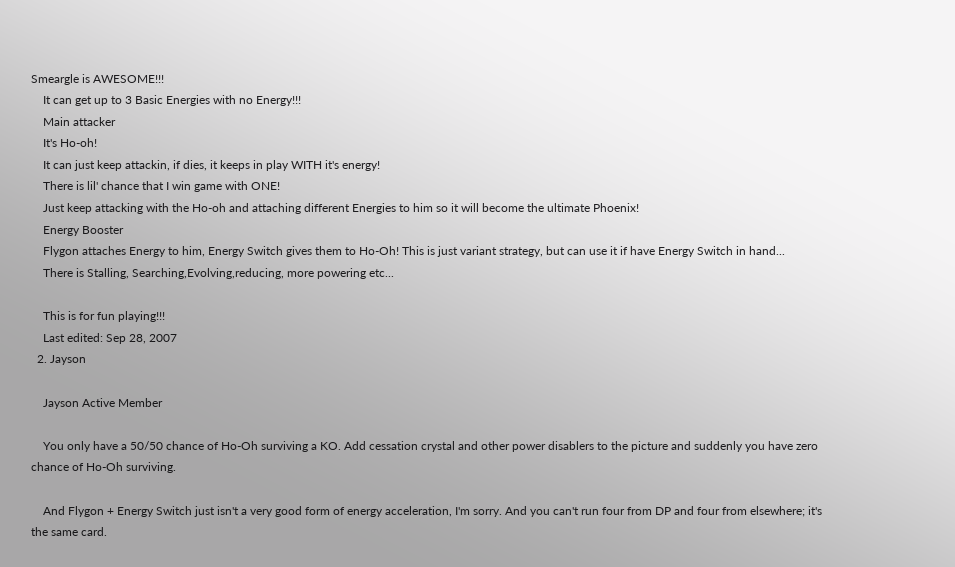Smeargle is AWESOME!!!
    It can get up to 3 Basic Energies with no Energy!!!
    Main attacker
    It's Ho-oh!
    It can just keep attackin, if dies, it keeps in play WITH it's energy!
    There is lil' chance that I win game with ONE!
    Just keep attacking with the Ho-oh and attaching different Energies to him so it will become the ultimate Phoenix!
    Energy Booster
    Flygon attaches Energy to him, Energy Switch gives them to Ho-Oh! This is just variant strategy, but can use it if have Energy Switch in hand...
    There is Stalling, Searching,Evolving,reducing, more powering etc...

    This is for fun playing!!!
    Last edited: Sep 28, 2007
  2. Jayson

    Jayson Active Member

    You only have a 50/50 chance of Ho-Oh surviving a KO. Add cessation crystal and other power disablers to the picture and suddenly you have zero chance of Ho-Oh surviving.

    And Flygon + Energy Switch just isn't a very good form of energy acceleration, I'm sorry. And you can't run four from DP and four from elsewhere; it's the same card.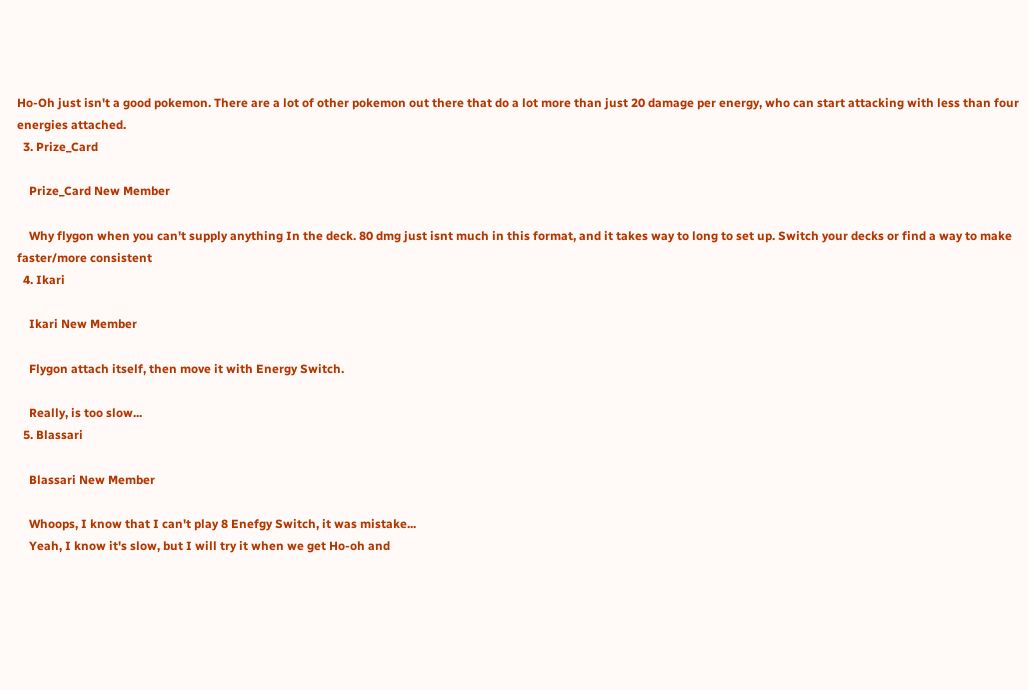Ho-Oh just isn't a good pokemon. There are a lot of other pokemon out there that do a lot more than just 20 damage per energy, who can start attacking with less than four energies attached.
  3. Prize_Card

    Prize_Card New Member

    Why flygon when you can't supply anything In the deck. 80 dmg just isnt much in this format, and it takes way to long to set up. Switch your decks or find a way to make faster/more consistent
  4. Ikari

    Ikari New Member

    Flygon attach itself, then move it with Energy Switch.

    Really, is too slow...
  5. Blassari

    Blassari New Member

    Whoops, I know that I can't play 8 Enefgy Switch, it was mistake...
    Yeah, I know it's slow, but I will try it when we get Ho-oh and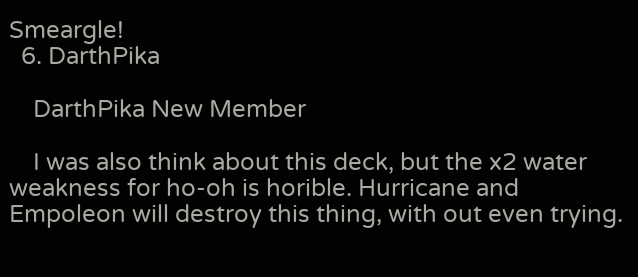Smeargle!
  6. DarthPika

    DarthPika New Member

    I was also think about this deck, but the x2 water weakness for ho-oh is horible. Hurricane and Empoleon will destroy this thing, with out even trying.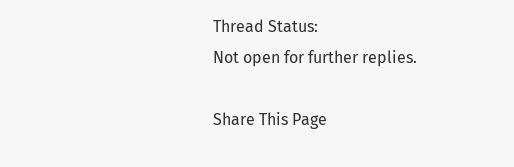Thread Status:
Not open for further replies.

Share This Page